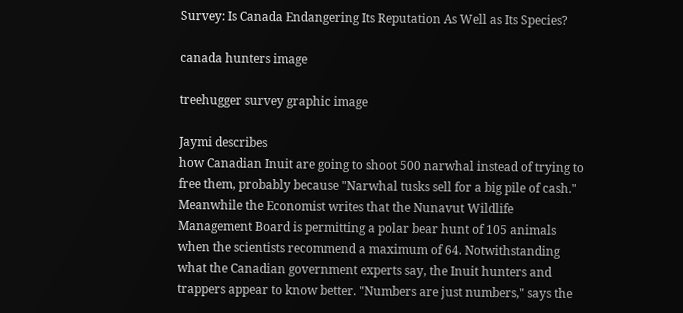Survey: Is Canada Endangering Its Reputation As Well as Its Species?

canada hunters image

treehugger survey graphic image

Jaymi describes
how Canadian Inuit are going to shoot 500 narwhal instead of trying to free them, probably because "Narwhal tusks sell for a big pile of cash." Meanwhile the Economist writes that the Nunavut Wildlife Management Board is permitting a polar bear hunt of 105 animals when the scientists recommend a maximum of 64. Notwithstanding what the Canadian government experts say, the Inuit hunters and trappers appear to know better. "Numbers are just numbers," says the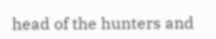head of the hunters and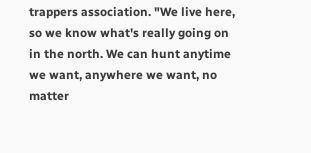trappers association. "We live here, so we know what's really going on in the north. We can hunt anytime we want, anywhere we want, no matter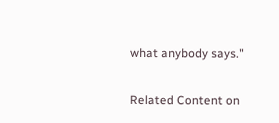what anybody says."

Related Content on